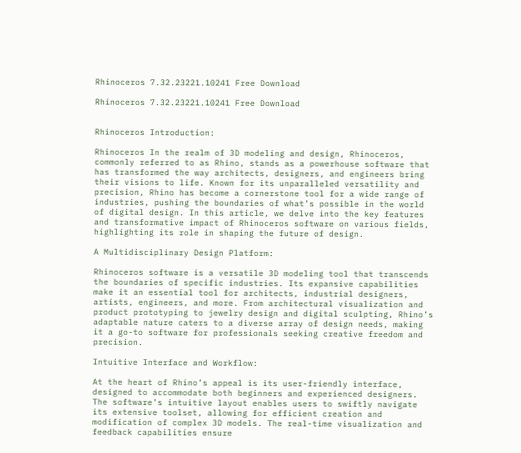Rhinoceros 7.32.23221.10241 Free Download

Rhinoceros 7.32.23221.10241 Free Download


Rhinoceros Introduction:

Rhinoceros In the realm of 3D modeling and design, Rhinoceros, commonly referred to as Rhino, stands as a powerhouse software that has transformed the way architects, designers, and engineers bring their visions to life. Known for its unparalleled versatility and precision, Rhino has become a cornerstone tool for a wide range of industries, pushing the boundaries of what’s possible in the world of digital design. In this article, we delve into the key features and transformative impact of Rhinoceros software on various fields, highlighting its role in shaping the future of design.

A Multidisciplinary Design Platform:

Rhinoceros software is a versatile 3D modeling tool that transcends the boundaries of specific industries. Its expansive capabilities make it an essential tool for architects, industrial designers, artists, engineers, and more. From architectural visualization and product prototyping to jewelry design and digital sculpting, Rhino’s adaptable nature caters to a diverse array of design needs, making it a go-to software for professionals seeking creative freedom and precision.

Intuitive Interface and Workflow:

At the heart of Rhino’s appeal is its user-friendly interface, designed to accommodate both beginners and experienced designers. The software’s intuitive layout enables users to swiftly navigate its extensive toolset, allowing for efficient creation and modification of complex 3D models. The real-time visualization and feedback capabilities ensure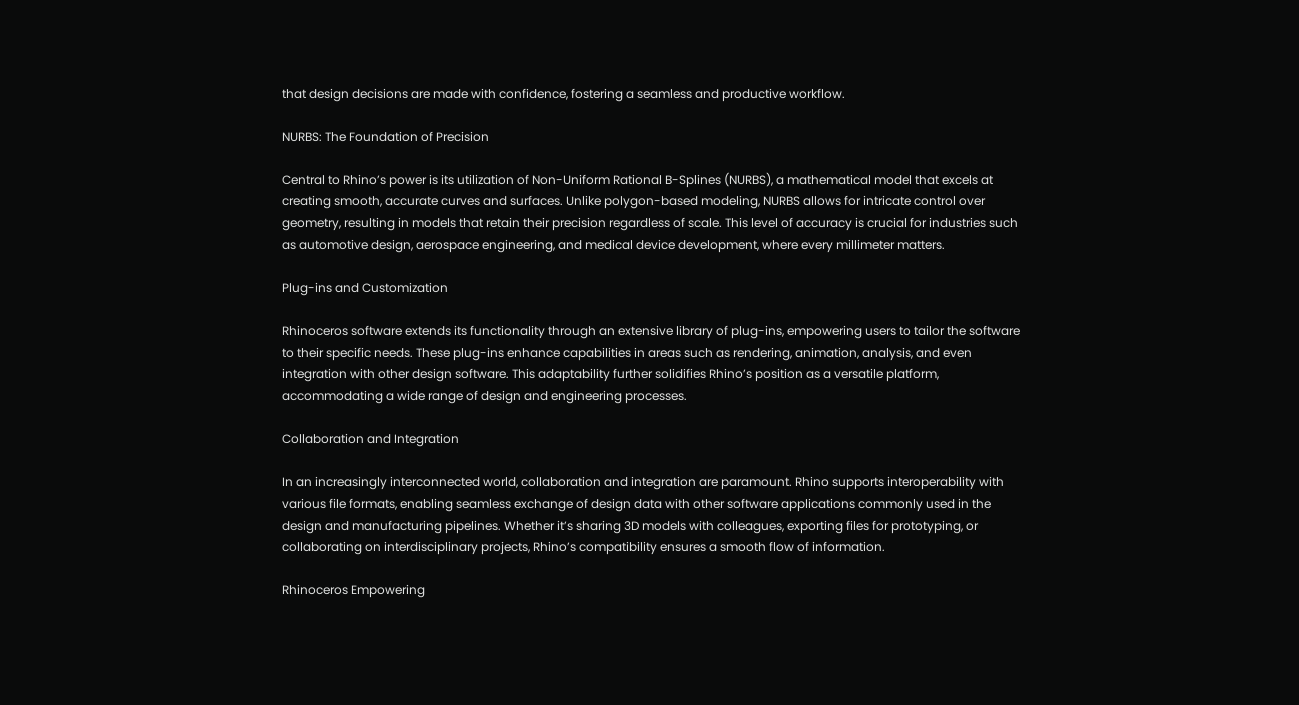that design decisions are made with confidence, fostering a seamless and productive workflow.

NURBS: The Foundation of Precision

Central to Rhino’s power is its utilization of Non-Uniform Rational B-Splines (NURBS), a mathematical model that excels at creating smooth, accurate curves and surfaces. Unlike polygon-based modeling, NURBS allows for intricate control over geometry, resulting in models that retain their precision regardless of scale. This level of accuracy is crucial for industries such as automotive design, aerospace engineering, and medical device development, where every millimeter matters.

Plug-ins and Customization

Rhinoceros software extends its functionality through an extensive library of plug-ins, empowering users to tailor the software to their specific needs. These plug-ins enhance capabilities in areas such as rendering, animation, analysis, and even integration with other design software. This adaptability further solidifies Rhino’s position as a versatile platform, accommodating a wide range of design and engineering processes.

Collaboration and Integration

In an increasingly interconnected world, collaboration and integration are paramount. Rhino supports interoperability with various file formats, enabling seamless exchange of design data with other software applications commonly used in the design and manufacturing pipelines. Whether it’s sharing 3D models with colleagues, exporting files for prototyping, or collaborating on interdisciplinary projects, Rhino’s compatibility ensures a smooth flow of information.

Rhinoceros Empowering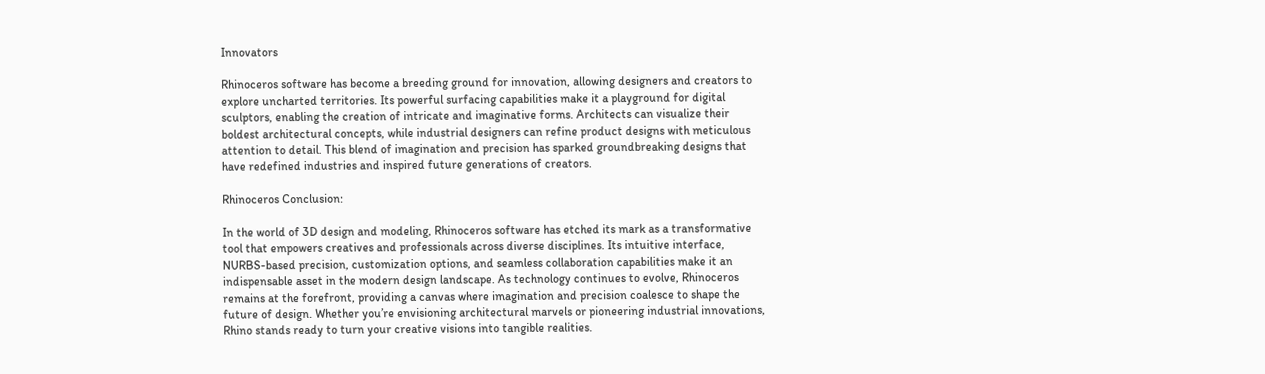Innovators

Rhinoceros software has become a breeding ground for innovation, allowing designers and creators to explore uncharted territories. Its powerful surfacing capabilities make it a playground for digital sculptors, enabling the creation of intricate and imaginative forms. Architects can visualize their boldest architectural concepts, while industrial designers can refine product designs with meticulous attention to detail. This blend of imagination and precision has sparked groundbreaking designs that have redefined industries and inspired future generations of creators.

Rhinoceros Conclusion:

In the world of 3D design and modeling, Rhinoceros software has etched its mark as a transformative tool that empowers creatives and professionals across diverse disciplines. Its intuitive interface, NURBS-based precision, customization options, and seamless collaboration capabilities make it an indispensable asset in the modern design landscape. As technology continues to evolve, Rhinoceros remains at the forefront, providing a canvas where imagination and precision coalesce to shape the future of design. Whether you’re envisioning architectural marvels or pioneering industrial innovations, Rhino stands ready to turn your creative visions into tangible realities.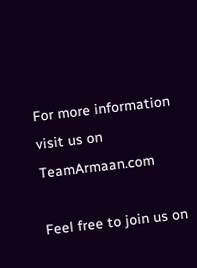For more information visit us on TeamArmaan.com

Feel free to join us on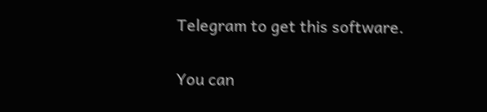Telegram to get this software.

You can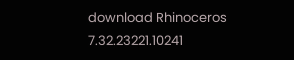download Rhinoceros 7.32.23221.10241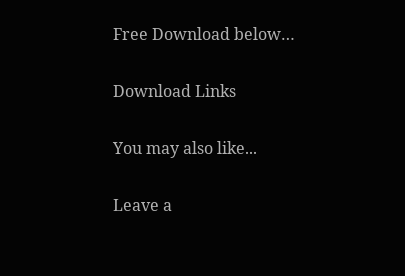Free Download below…

Download Links

You may also like...

Leave a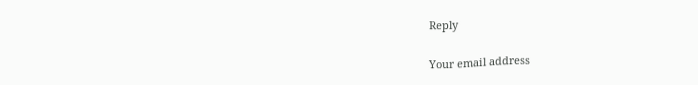Reply

Your email address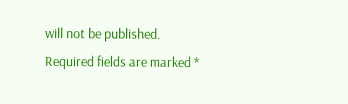will not be published. Required fields are marked *